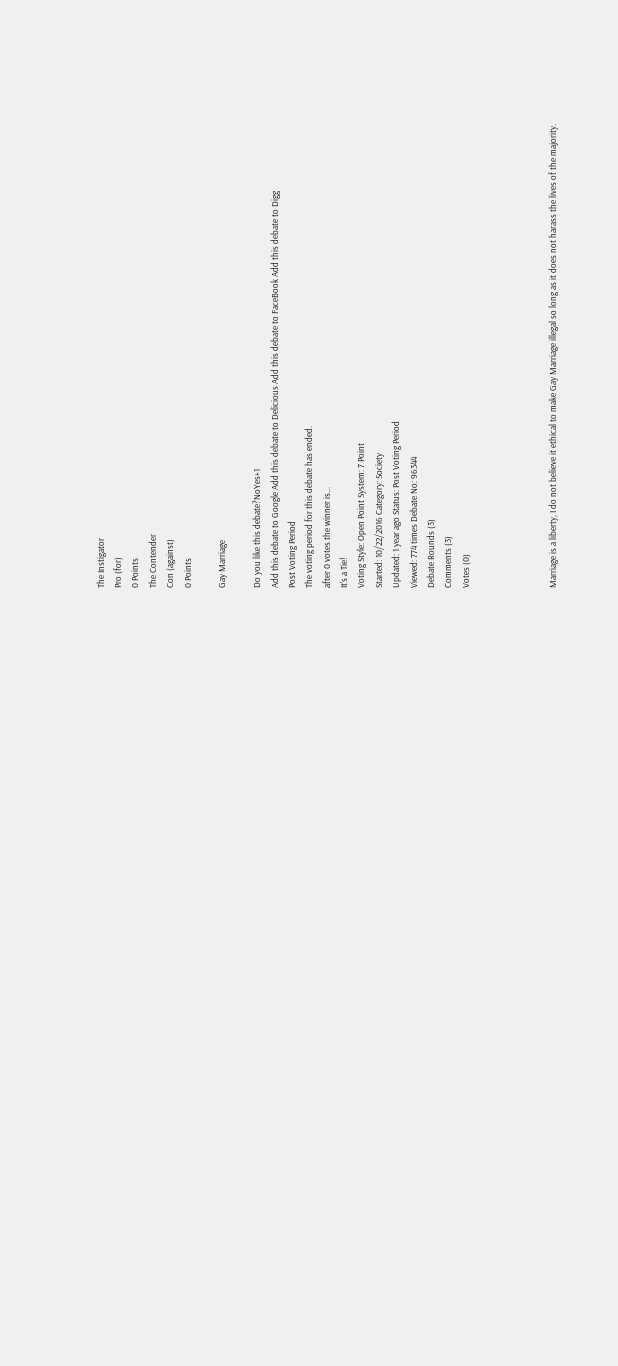The Instigator
Pro (for)
0 Points
The Contender
Con (against)
0 Points

Gay Marriage

Do you like this debate?NoYes+1
Add this debate to Google Add this debate to Delicious Add this debate to FaceBook Add this debate to Digg
Post Voting Period
The voting period for this debate has ended.
after 0 votes the winner is...
It's a Tie!
Voting Style: Open Point System: 7 Point
Started: 10/22/2016 Category: Society
Updated: 1 year ago Status: Post Voting Period
Viewed: 774 times Debate No: 96344
Debate Rounds (3)
Comments (3)
Votes (0)




Marriage is a liberty, I do not believe it ethical to make Gay Marriage illegal so long as it does not harass the lives of the majority.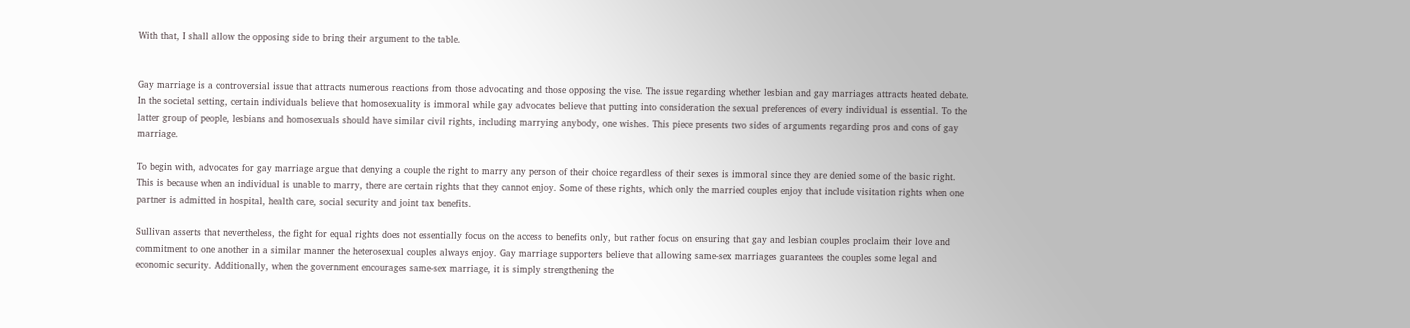With that, I shall allow the opposing side to bring their argument to the table.


Gay marriage is a controversial issue that attracts numerous reactions from those advocating and those opposing the vise. The issue regarding whether lesbian and gay marriages attracts heated debate. In the societal setting, certain individuals believe that homosexuality is immoral while gay advocates believe that putting into consideration the sexual preferences of every individual is essential. To the latter group of people, lesbians and homosexuals should have similar civil rights, including marrying anybody, one wishes. This piece presents two sides of arguments regarding pros and cons of gay marriage.

To begin with, advocates for gay marriage argue that denying a couple the right to marry any person of their choice regardless of their sexes is immoral since they are denied some of the basic right. This is because when an individual is unable to marry, there are certain rights that they cannot enjoy. Some of these rights, which only the married couples enjoy that include visitation rights when one partner is admitted in hospital, health care, social security and joint tax benefits.

Sullivan asserts that nevertheless, the fight for equal rights does not essentially focus on the access to benefits only, but rather focus on ensuring that gay and lesbian couples proclaim their love and commitment to one another in a similar manner the heterosexual couples always enjoy. Gay marriage supporters believe that allowing same-sex marriages guarantees the couples some legal and economic security. Additionally, when the government encourages same-sex marriage, it is simply strengthening the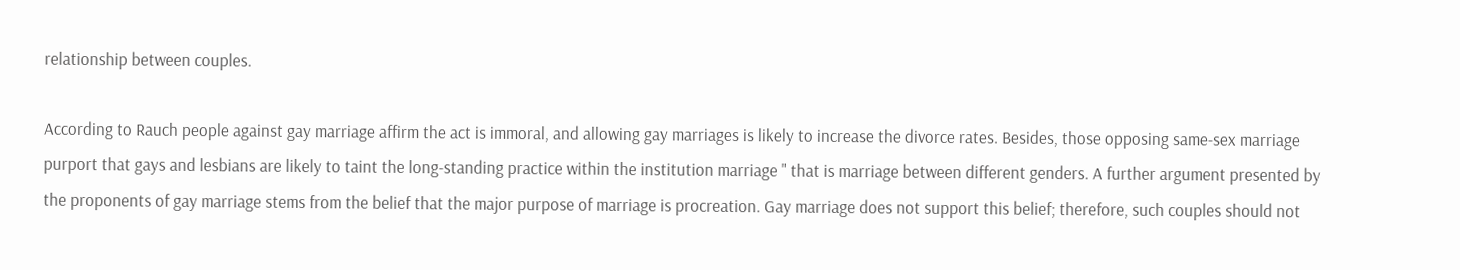relationship between couples.

According to Rauch people against gay marriage affirm the act is immoral, and allowing gay marriages is likely to increase the divorce rates. Besides, those opposing same-sex marriage purport that gays and lesbians are likely to taint the long-standing practice within the institution marriage " that is marriage between different genders. A further argument presented by the proponents of gay marriage stems from the belief that the major purpose of marriage is procreation. Gay marriage does not support this belief; therefore, such couples should not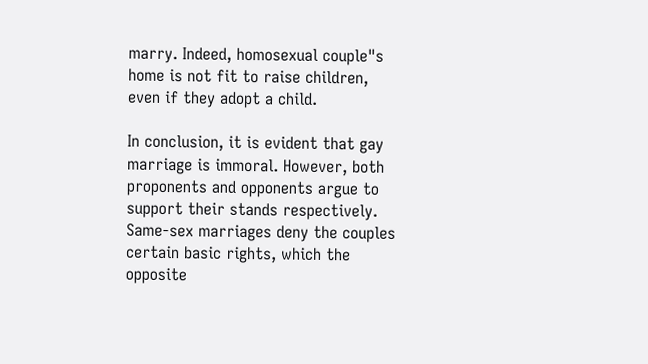marry. Indeed, homosexual couple"s home is not fit to raise children, even if they adopt a child.

In conclusion, it is evident that gay marriage is immoral. However, both proponents and opponents argue to support their stands respectively. Same-sex marriages deny the couples certain basic rights, which the opposite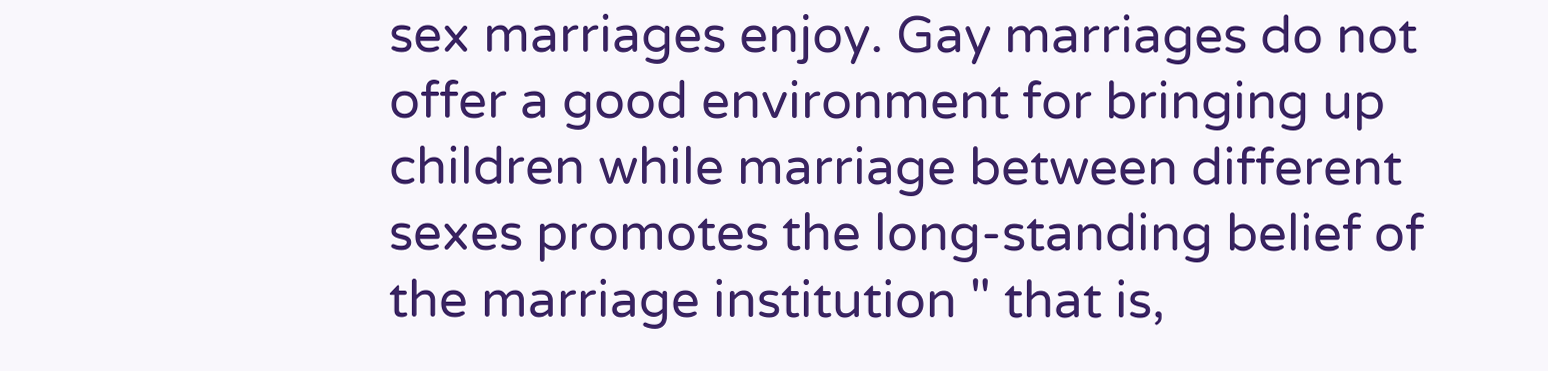sex marriages enjoy. Gay marriages do not offer a good environment for bringing up children while marriage between different sexes promotes the long-standing belief of the marriage institution " that is,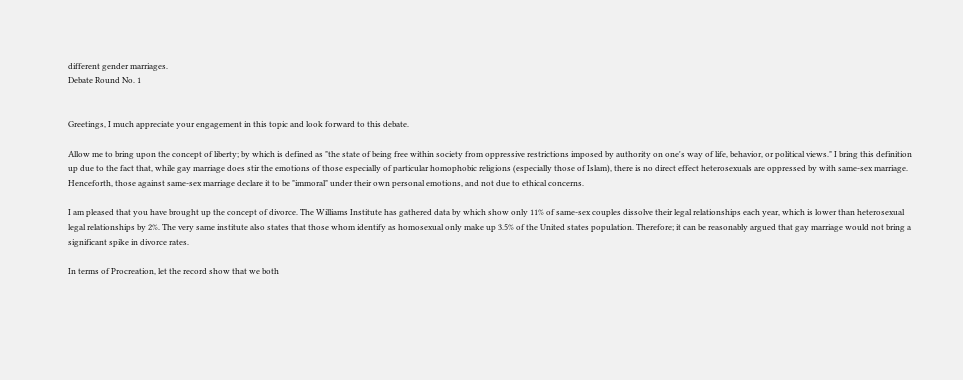different gender marriages.
Debate Round No. 1


Greetings, I much appreciate your engagement in this topic and look forward to this debate.

Allow me to bring upon the concept of liberty; by which is defined as "the state of being free within society from oppressive restrictions imposed by authority on one's way of life, behavior, or political views." I bring this definition up due to the fact that, while gay marriage does stir the emotions of those especially of particular homophobic religions (especially those of Islam), there is no direct effect heterosexuals are oppressed by with same-sex marriage. Henceforth, those against same-sex marriage declare it to be "immoral" under their own personal emotions, and not due to ethical concerns.

I am pleased that you have brought up the concept of divorce. The Williams Institute has gathered data by which show only 11% of same-sex couples dissolve their legal relationships each year, which is lower than heterosexual legal relationships by 2%. The very same institute also states that those whom identify as homosexual only make up 3.5% of the United states population. Therefore; it can be reasonably argued that gay marriage would not bring a significant spike in divorce rates.

In terms of Procreation, let the record show that we both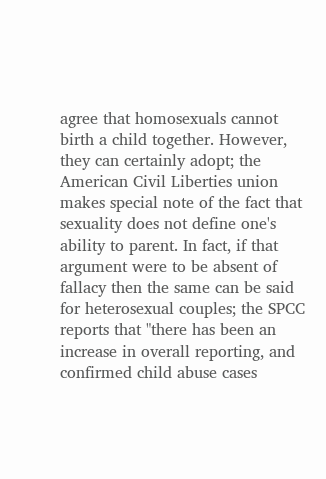agree that homosexuals cannot birth a child together. However, they can certainly adopt; the American Civil Liberties union makes special note of the fact that sexuality does not define one's ability to parent. In fact, if that argument were to be absent of fallacy then the same can be said for heterosexual couples; the SPCC reports that "there has been an increase in overall reporting, and confirmed child abuse cases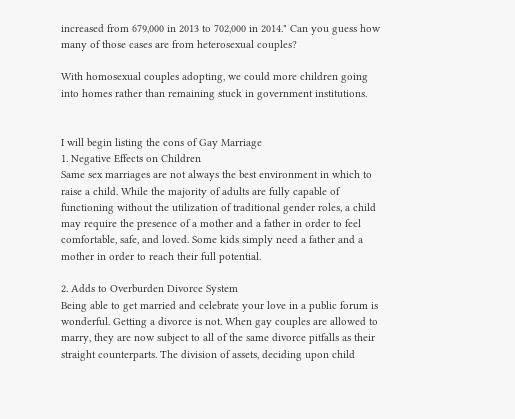increased from 679,000 in 2013 to 702,000 in 2014." Can you guess how many of those cases are from heterosexual couples?

With homosexual couples adopting, we could more children going into homes rather than remaining stuck in government institutions.


I will begin listing the cons of Gay Marriage
1. Negative Effects on Children
Same sex marriages are not always the best environment in which to raise a child. While the majority of adults are fully capable of functioning without the utilization of traditional gender roles, a child may require the presence of a mother and a father in order to feel comfortable, safe, and loved. Some kids simply need a father and a mother in order to reach their full potential.

2. Adds to Overburden Divorce System
Being able to get married and celebrate your love in a public forum is wonderful. Getting a divorce is not. When gay couples are allowed to marry, they are now subject to all of the same divorce pitfalls as their straight counterparts. The division of assets, deciding upon child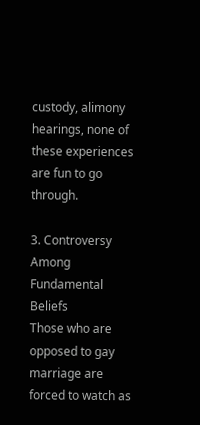custody, alimony hearings, none of these experiences are fun to go through.

3. Controversy Among Fundamental Beliefs
Those who are opposed to gay marriage are forced to watch as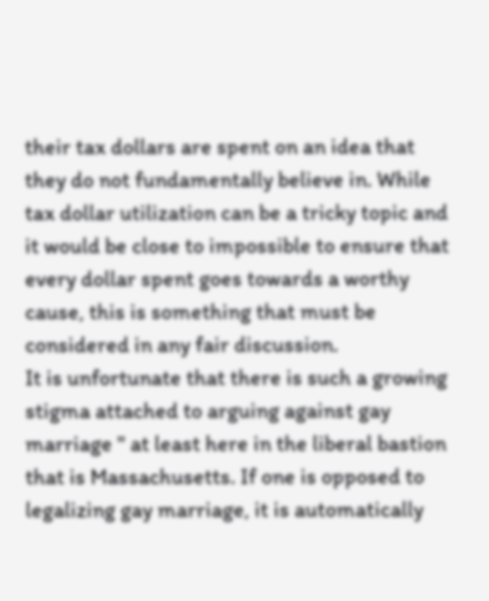their tax dollars are spent on an idea that they do not fundamentally believe in. While tax dollar utilization can be a tricky topic and it would be close to impossible to ensure that every dollar spent goes towards a worthy cause, this is something that must be considered in any fair discussion.
It is unfortunate that there is such a growing stigma attached to arguing against gay marriage " at least here in the liberal bastion that is Massachusetts. If one is opposed to legalizing gay marriage, it is automatically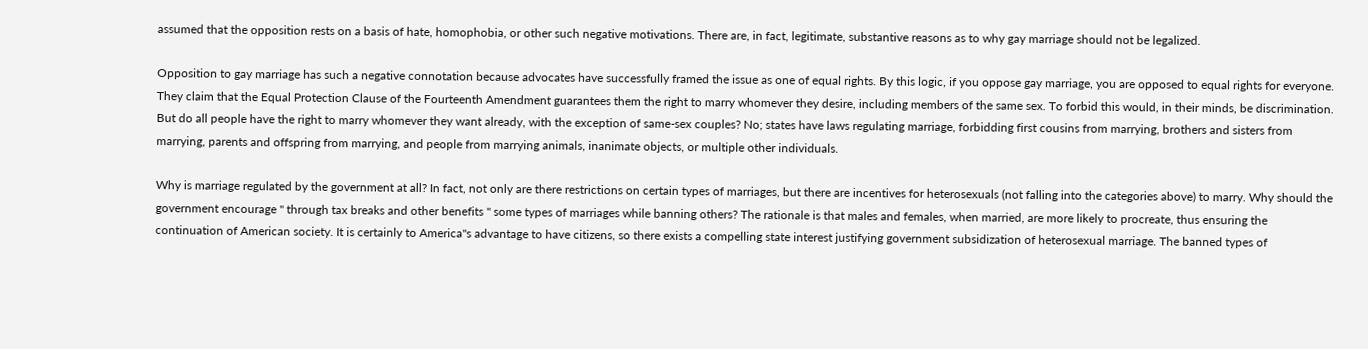assumed that the opposition rests on a basis of hate, homophobia, or other such negative motivations. There are, in fact, legitimate, substantive reasons as to why gay marriage should not be legalized.

Opposition to gay marriage has such a negative connotation because advocates have successfully framed the issue as one of equal rights. By this logic, if you oppose gay marriage, you are opposed to equal rights for everyone. They claim that the Equal Protection Clause of the Fourteenth Amendment guarantees them the right to marry whomever they desire, including members of the same sex. To forbid this would, in their minds, be discrimination. But do all people have the right to marry whomever they want already, with the exception of same-sex couples? No; states have laws regulating marriage, forbidding first cousins from marrying, brothers and sisters from marrying, parents and offspring from marrying, and people from marrying animals, inanimate objects, or multiple other individuals.

Why is marriage regulated by the government at all? In fact, not only are there restrictions on certain types of marriages, but there are incentives for heterosexuals (not falling into the categories above) to marry. Why should the government encourage " through tax breaks and other benefits " some types of marriages while banning others? The rationale is that males and females, when married, are more likely to procreate, thus ensuring the continuation of American society. It is certainly to America"s advantage to have citizens, so there exists a compelling state interest justifying government subsidization of heterosexual marriage. The banned types of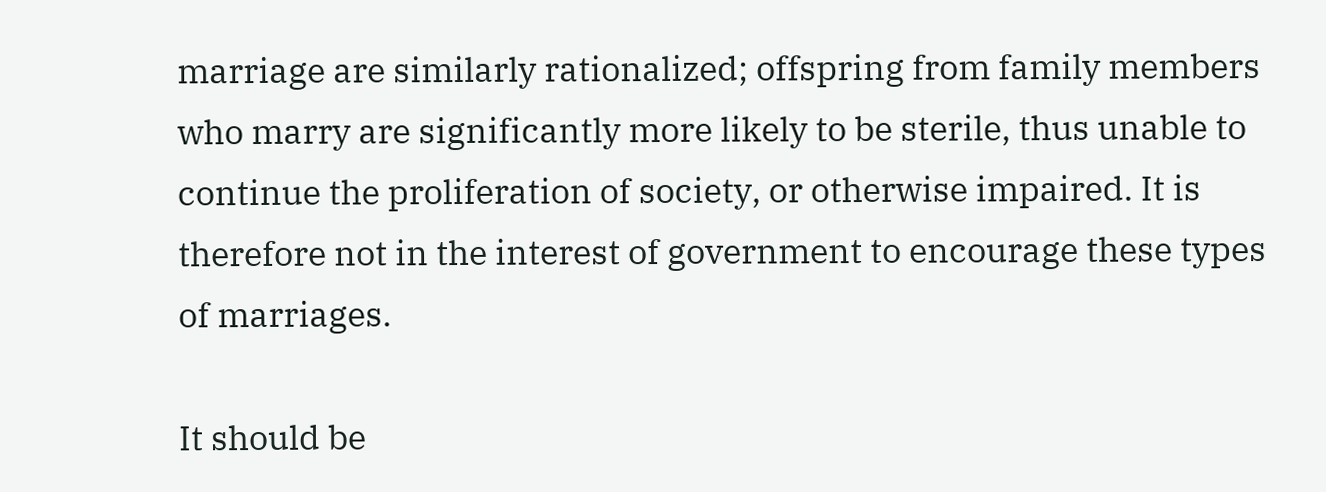marriage are similarly rationalized; offspring from family members who marry are significantly more likely to be sterile, thus unable to continue the proliferation of society, or otherwise impaired. It is therefore not in the interest of government to encourage these types of marriages.

It should be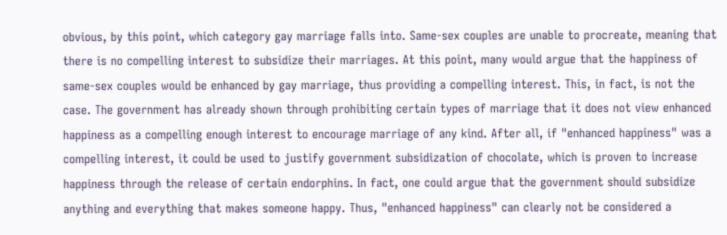obvious, by this point, which category gay marriage falls into. Same-sex couples are unable to procreate, meaning that there is no compelling interest to subsidize their marriages. At this point, many would argue that the happiness of same-sex couples would be enhanced by gay marriage, thus providing a compelling interest. This, in fact, is not the case. The government has already shown through prohibiting certain types of marriage that it does not view enhanced happiness as a compelling enough interest to encourage marriage of any kind. After all, if "enhanced happiness" was a compelling interest, it could be used to justify government subsidization of chocolate, which is proven to increase happiness through the release of certain endorphins. In fact, one could argue that the government should subsidize anything and everything that makes someone happy. Thus, "enhanced happiness" can clearly not be considered a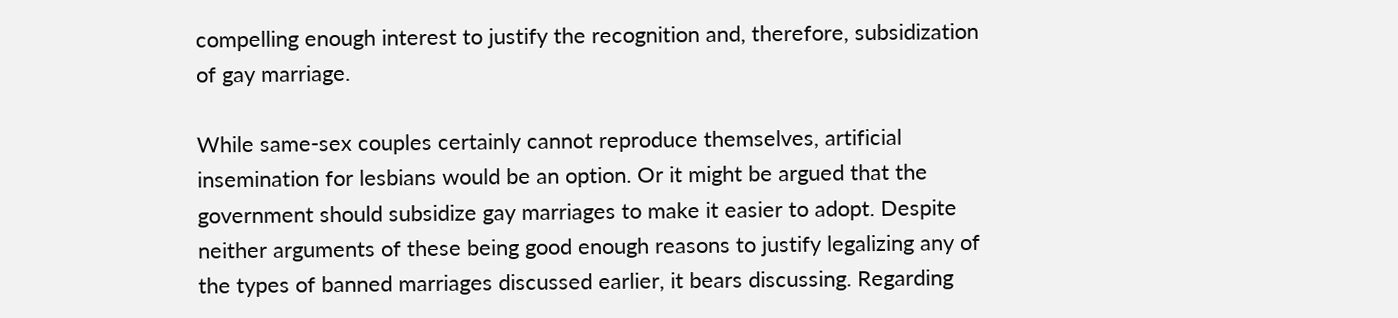compelling enough interest to justify the recognition and, therefore, subsidization of gay marriage.

While same-sex couples certainly cannot reproduce themselves, artificial insemination for lesbians would be an option. Or it might be argued that the government should subsidize gay marriages to make it easier to adopt. Despite neither arguments of these being good enough reasons to justify legalizing any of the types of banned marriages discussed earlier, it bears discussing. Regarding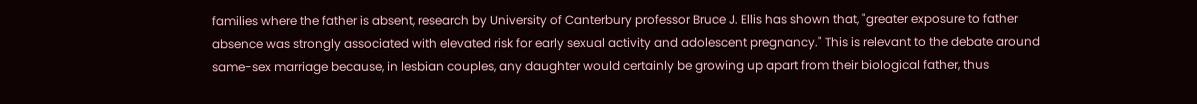families where the father is absent, research by University of Canterbury professor Bruce J. Ellis has shown that, "greater exposure to father absence was strongly associated with elevated risk for early sexual activity and adolescent pregnancy." This is relevant to the debate around same-sex marriage because, in lesbian couples, any daughter would certainly be growing up apart from their biological father, thus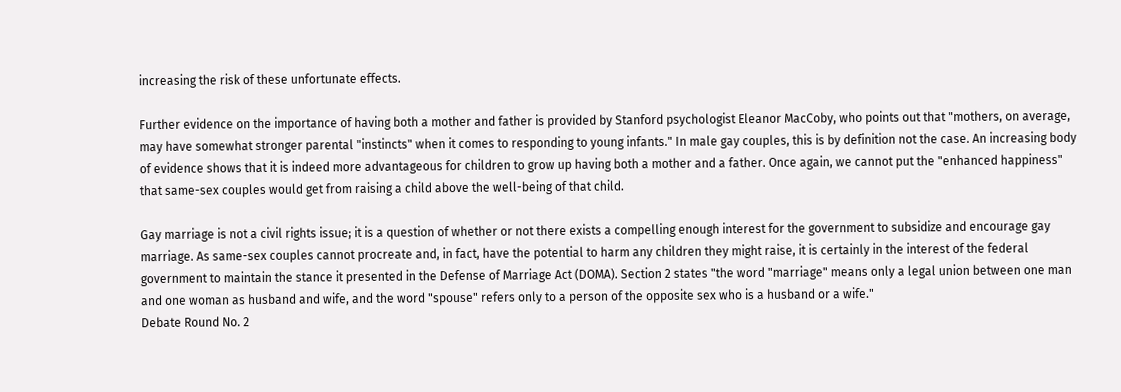increasing the risk of these unfortunate effects.

Further evidence on the importance of having both a mother and father is provided by Stanford psychologist Eleanor MacCoby, who points out that "mothers, on average, may have somewhat stronger parental "instincts" when it comes to responding to young infants." In male gay couples, this is by definition not the case. An increasing body of evidence shows that it is indeed more advantageous for children to grow up having both a mother and a father. Once again, we cannot put the "enhanced happiness" that same-sex couples would get from raising a child above the well-being of that child.

Gay marriage is not a civil rights issue; it is a question of whether or not there exists a compelling enough interest for the government to subsidize and encourage gay marriage. As same-sex couples cannot procreate and, in fact, have the potential to harm any children they might raise, it is certainly in the interest of the federal government to maintain the stance it presented in the Defense of Marriage Act (DOMA). Section 2 states "the word "marriage" means only a legal union between one man and one woman as husband and wife, and the word "spouse" refers only to a person of the opposite sex who is a husband or a wife."
Debate Round No. 2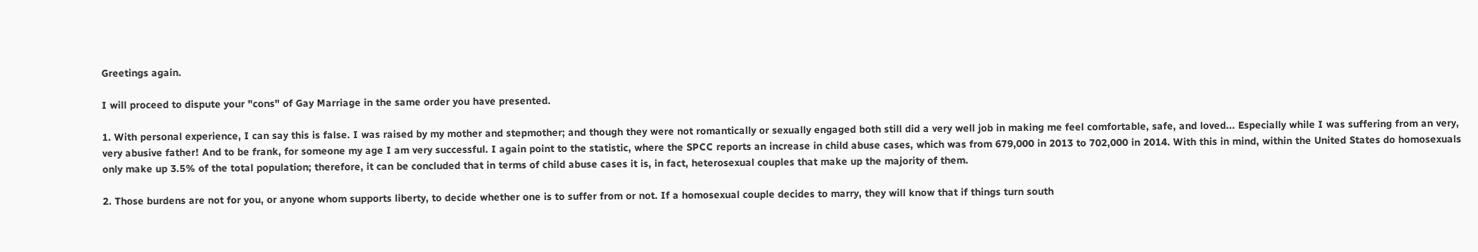Greetings again.

I will proceed to dispute your "cons" of Gay Marriage in the same order you have presented.

1. With personal experience, I can say this is false. I was raised by my mother and stepmother; and though they were not romantically or sexually engaged both still did a very well job in making me feel comfortable, safe, and loved... Especially while I was suffering from an very, very abusive father! And to be frank, for someone my age I am very successful. I again point to the statistic, where the SPCC reports an increase in child abuse cases, which was from 679,000 in 2013 to 702,000 in 2014. With this in mind, within the United States do homosexuals only make up 3.5% of the total population; therefore, it can be concluded that in terms of child abuse cases it is, in fact, heterosexual couples that make up the majority of them.

2. Those burdens are not for you, or anyone whom supports liberty, to decide whether one is to suffer from or not. If a homosexual couple decides to marry, they will know that if things turn south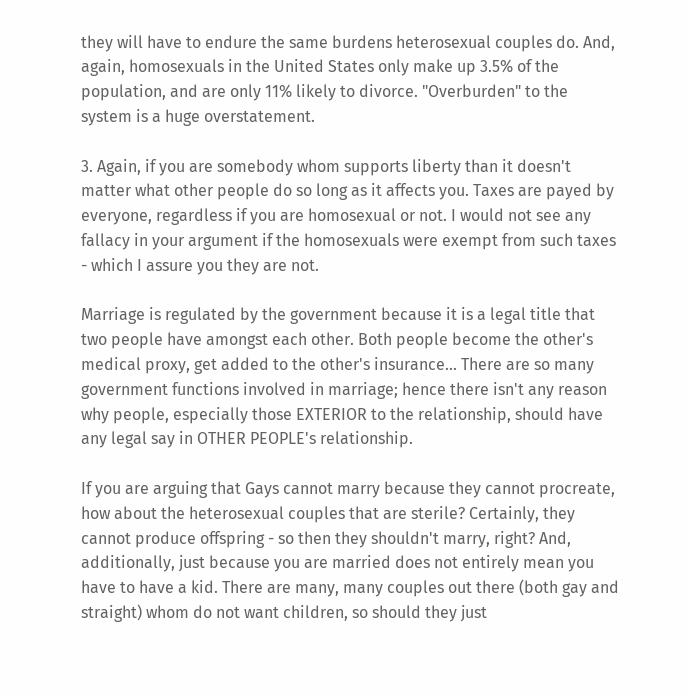they will have to endure the same burdens heterosexual couples do. And, again, homosexuals in the United States only make up 3.5% of the population, and are only 11% likely to divorce. "Overburden" to the system is a huge overstatement.

3. Again, if you are somebody whom supports liberty than it doesn't matter what other people do so long as it affects you. Taxes are payed by everyone, regardless if you are homosexual or not. I would not see any fallacy in your argument if the homosexuals were exempt from such taxes - which I assure you they are not.

Marriage is regulated by the government because it is a legal title that two people have amongst each other. Both people become the other's medical proxy, get added to the other's insurance... There are so many government functions involved in marriage; hence there isn't any reason why people, especially those EXTERIOR to the relationship, should have any legal say in OTHER PEOPLE's relationship.

If you are arguing that Gays cannot marry because they cannot procreate, how about the heterosexual couples that are sterile? Certainly, they cannot produce offspring - so then they shouldn't marry, right? And, additionally, just because you are married does not entirely mean you have to have a kid. There are many, many couples out there (both gay and straight) whom do not want children, so should they just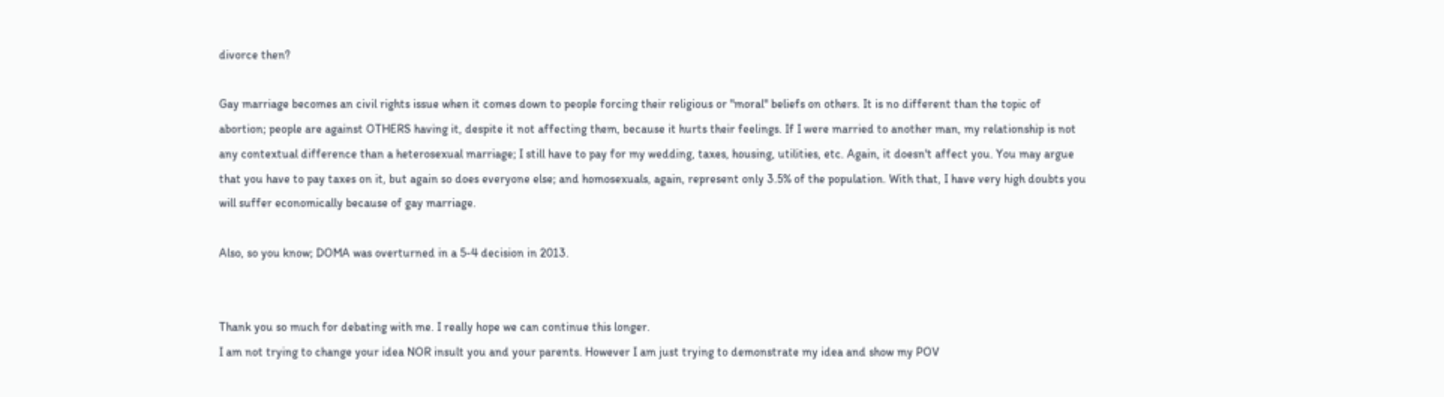divorce then?

Gay marriage becomes an civil rights issue when it comes down to people forcing their religious or "moral" beliefs on others. It is no different than the topic of abortion; people are against OTHERS having it, despite it not affecting them, because it hurts their feelings. If I were married to another man, my relationship is not any contextual difference than a heterosexual marriage; I still have to pay for my wedding, taxes, housing, utilities, etc. Again, it doesn't affect you. You may argue that you have to pay taxes on it, but again so does everyone else; and homosexuals, again, represent only 3.5% of the population. With that, I have very high doubts you will suffer economically because of gay marriage.

Also, so you know; DOMA was overturned in a 5-4 decision in 2013.


Thank you so much for debating with me. I really hope we can continue this longer.
I am not trying to change your idea NOR insult you and your parents. However I am just trying to demonstrate my idea and show my POV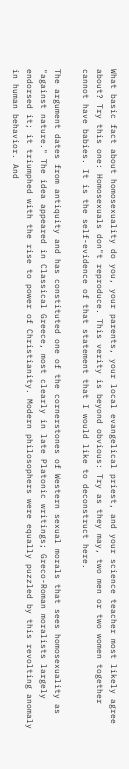What basic fact about homosexuality do you, your parents, your local evangelical priest, and your science teacher most likely agree about? Try this one: Homosexuals don"t reproduce. This verity is beyond obvious: Try as they may, two men or two women together cannot have babies. It is the self-evidence of that statement that I would like to deconstruct here.

The argument dates from antiquity and has constituted one of the cornerstones of Western sexual morals that sees homosexuality as "against nature." The idea appeared in Classical Greece, most clearly in late Platonic writings; Greco-Roman moralists largely endorsed it; it triumphed with the rise to power of Christianity. Modern philosophers were equally puzzled by this revolting anomaly in human behavior. And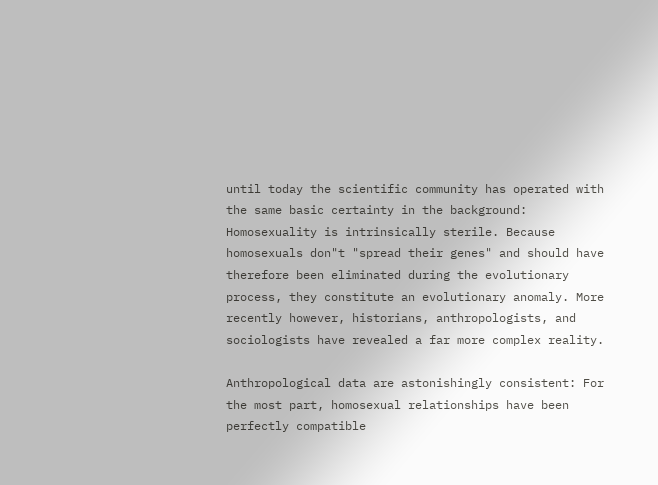until today the scientific community has operated with the same basic certainty in the background: Homosexuality is intrinsically sterile. Because homosexuals don"t "spread their genes" and should have therefore been eliminated during the evolutionary process, they constitute an evolutionary anomaly. More recently however, historians, anthropologists, and sociologists have revealed a far more complex reality.

Anthropological data are astonishingly consistent: For the most part, homosexual relationships have been perfectly compatible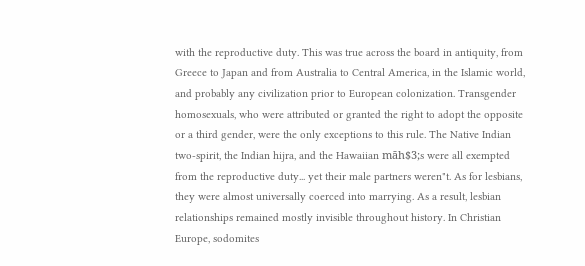with the reproductive duty. This was true across the board in antiquity, from Greece to Japan and from Australia to Central America, in the Islamic world, and probably any civilization prior to European colonization. Transgender homosexuals, who were attributed or granted the right to adopt the opposite or a third gender, were the only exceptions to this rule. The Native Indian two-spirit, the Indian hijra, and the Hawaiian māh$3;s were all exempted from the reproductive duty... yet their male partners weren"t. As for lesbians, they were almost universally coerced into marrying. As a result, lesbian relationships remained mostly invisible throughout history. In Christian Europe, sodomites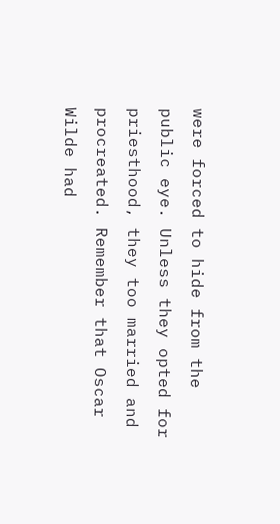were forced to hide from the public eye. Unless they opted for priesthood, they too married and procreated. Remember that Oscar Wilde had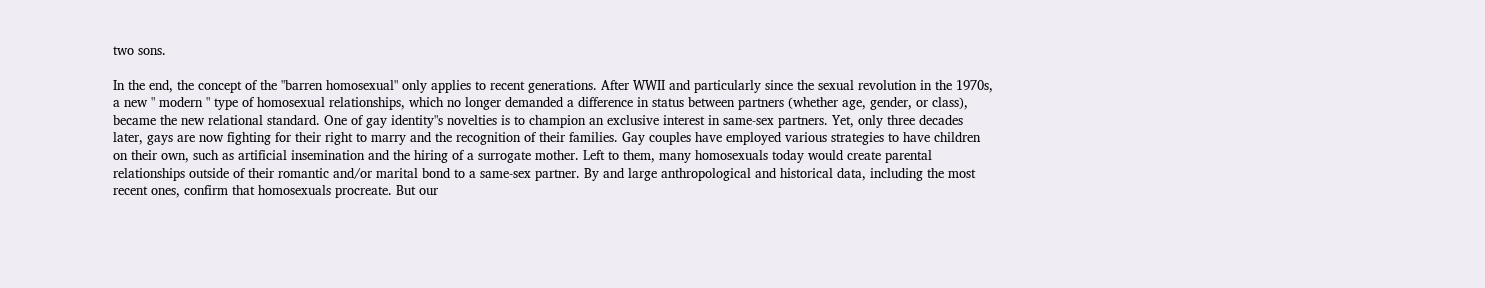two sons.

In the end, the concept of the "barren homosexual" only applies to recent generations. After WWII and particularly since the sexual revolution in the 1970s, a new " modern " type of homosexual relationships, which no longer demanded a difference in status between partners (whether age, gender, or class), became the new relational standard. One of gay identity"s novelties is to champion an exclusive interest in same-sex partners. Yet, only three decades later, gays are now fighting for their right to marry and the recognition of their families. Gay couples have employed various strategies to have children on their own, such as artificial insemination and the hiring of a surrogate mother. Left to them, many homosexuals today would create parental relationships outside of their romantic and/or marital bond to a same-sex partner. By and large anthropological and historical data, including the most recent ones, confirm that homosexuals procreate. But our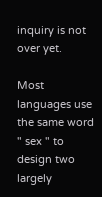inquiry is not over yet.

Most languages use the same word " sex " to design two largely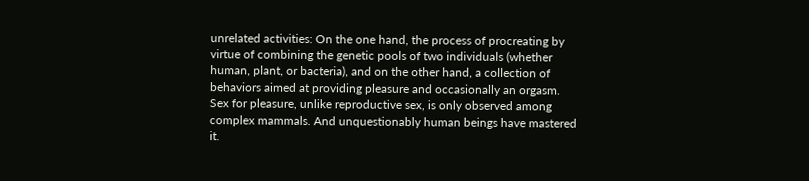unrelated activities: On the one hand, the process of procreating by virtue of combining the genetic pools of two individuals (whether human, plant, or bacteria), and on the other hand, a collection of behaviors aimed at providing pleasure and occasionally an orgasm. Sex for pleasure, unlike reproductive sex, is only observed among complex mammals. And unquestionably human beings have mastered it.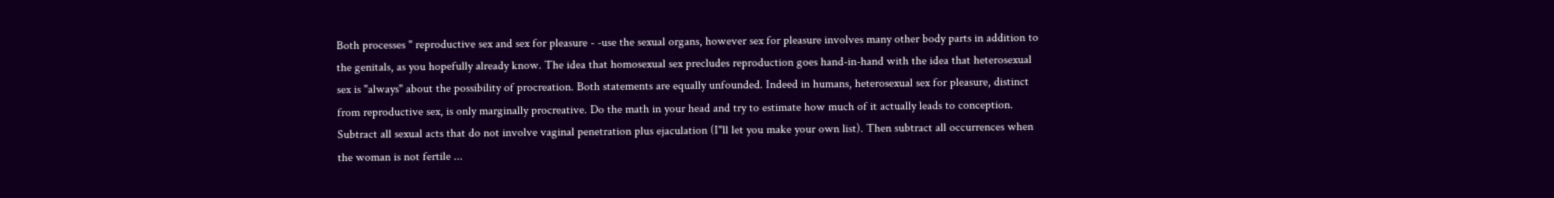Both processes " reproductive sex and sex for pleasure - -use the sexual organs, however sex for pleasure involves many other body parts in addition to the genitals, as you hopefully already know. The idea that homosexual sex precludes reproduction goes hand-in-hand with the idea that heterosexual sex is "always" about the possibility of procreation. Both statements are equally unfounded. Indeed in humans, heterosexual sex for pleasure, distinct from reproductive sex, is only marginally procreative. Do the math in your head and try to estimate how much of it actually leads to conception. Subtract all sexual acts that do not involve vaginal penetration plus ejaculation (I"ll let you make your own list). Then subtract all occurrences when the woman is not fertile ...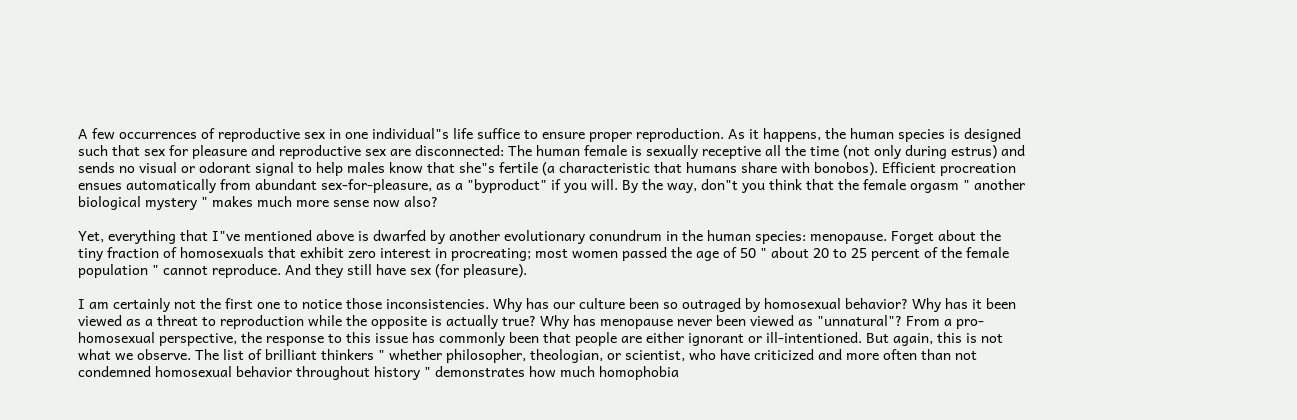A few occurrences of reproductive sex in one individual"s life suffice to ensure proper reproduction. As it happens, the human species is designed such that sex for pleasure and reproductive sex are disconnected: The human female is sexually receptive all the time (not only during estrus) and sends no visual or odorant signal to help males know that she"s fertile (a characteristic that humans share with bonobos). Efficient procreation ensues automatically from abundant sex-for-pleasure, as a "byproduct" if you will. By the way, don"t you think that the female orgasm " another biological mystery " makes much more sense now also?

Yet, everything that I"ve mentioned above is dwarfed by another evolutionary conundrum in the human species: menopause. Forget about the tiny fraction of homosexuals that exhibit zero interest in procreating; most women passed the age of 50 " about 20 to 25 percent of the female population " cannot reproduce. And they still have sex (for pleasure).

I am certainly not the first one to notice those inconsistencies. Why has our culture been so outraged by homosexual behavior? Why has it been viewed as a threat to reproduction while the opposite is actually true? Why has menopause never been viewed as "unnatural"? From a pro-homosexual perspective, the response to this issue has commonly been that people are either ignorant or ill-intentioned. But again, this is not what we observe. The list of brilliant thinkers " whether philosopher, theologian, or scientist, who have criticized and more often than not condemned homosexual behavior throughout history " demonstrates how much homophobia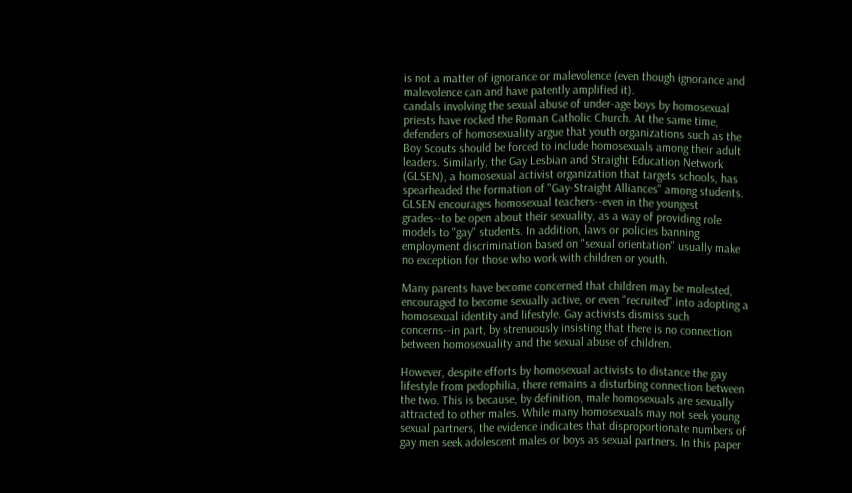is not a matter of ignorance or malevolence (even though ignorance and malevolence can and have patently amplified it).
candals involving the sexual abuse of under-age boys by homosexual priests have rocked the Roman Catholic Church. At the same time, defenders of homosexuality argue that youth organizations such as the Boy Scouts should be forced to include homosexuals among their adult leaders. Similarly, the Gay Lesbian and Straight Education Network (GLSEN), a homosexual activist organization that targets schools, has spearheaded the formation of "Gay-Straight Alliances" among students. GLSEN encourages homosexual teachers--even in the youngest grades--to be open about their sexuality, as a way of providing role models to "gay" students. In addition, laws or policies banning employment discrimination based on "sexual orientation" usually make no exception for those who work with children or youth.

Many parents have become concerned that children may be molested, encouraged to become sexually active, or even "recruited" into adopting a homosexual identity and lifestyle. Gay activists dismiss such concerns--in part, by strenuously insisting that there is no connection between homosexuality and the sexual abuse of children.

However, despite efforts by homosexual activists to distance the gay lifestyle from pedophilia, there remains a disturbing connection between the two. This is because, by definition, male homosexuals are sexually attracted to other males. While many homosexuals may not seek young sexual partners, the evidence indicates that disproportionate numbers of gay men seek adolescent males or boys as sexual partners. In this paper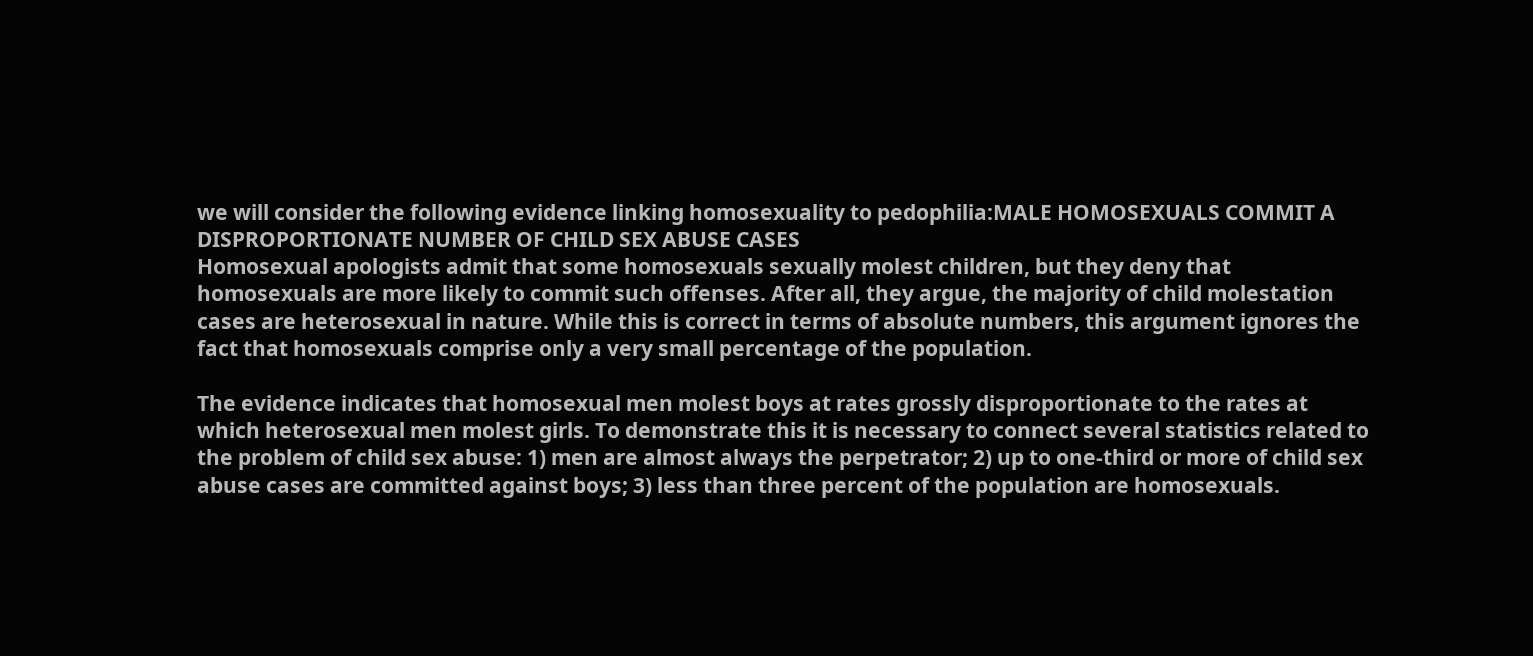we will consider the following evidence linking homosexuality to pedophilia:MALE HOMOSEXUALS COMMIT A DISPROPORTIONATE NUMBER OF CHILD SEX ABUSE CASES
Homosexual apologists admit that some homosexuals sexually molest children, but they deny that homosexuals are more likely to commit such offenses. After all, they argue, the majority of child molestation cases are heterosexual in nature. While this is correct in terms of absolute numbers, this argument ignores the fact that homosexuals comprise only a very small percentage of the population.

The evidence indicates that homosexual men molest boys at rates grossly disproportionate to the rates at which heterosexual men molest girls. To demonstrate this it is necessary to connect several statistics related to the problem of child sex abuse: 1) men are almost always the perpetrator; 2) up to one-third or more of child sex abuse cases are committed against boys; 3) less than three percent of the population are homosexuals.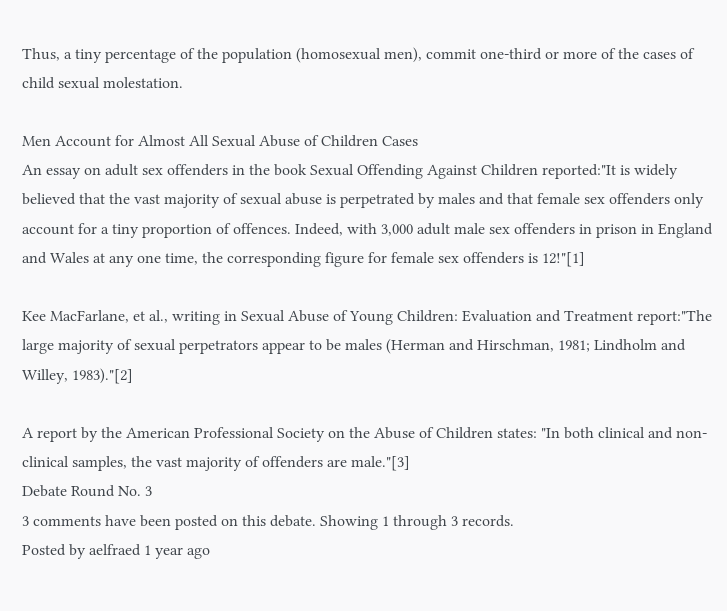Thus, a tiny percentage of the population (homosexual men), commit one-third or more of the cases of child sexual molestation.

Men Account for Almost All Sexual Abuse of Children Cases
An essay on adult sex offenders in the book Sexual Offending Against Children reported:"It is widely believed that the vast majority of sexual abuse is perpetrated by males and that female sex offenders only account for a tiny proportion of offences. Indeed, with 3,000 adult male sex offenders in prison in England and Wales at any one time, the corresponding figure for female sex offenders is 12!"[1]

Kee MacFarlane, et al., writing in Sexual Abuse of Young Children: Evaluation and Treatment report:"The large majority of sexual perpetrators appear to be males (Herman and Hirschman, 1981; Lindholm and Willey, 1983)."[2]

A report by the American Professional Society on the Abuse of Children states: "In both clinical and non-clinical samples, the vast majority of offenders are male."[3]
Debate Round No. 3
3 comments have been posted on this debate. Showing 1 through 3 records.
Posted by aelfraed 1 year ago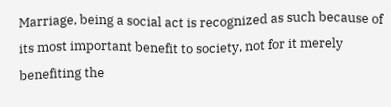Marriage, being a social act is recognized as such because of its most important benefit to society, not for it merely benefiting the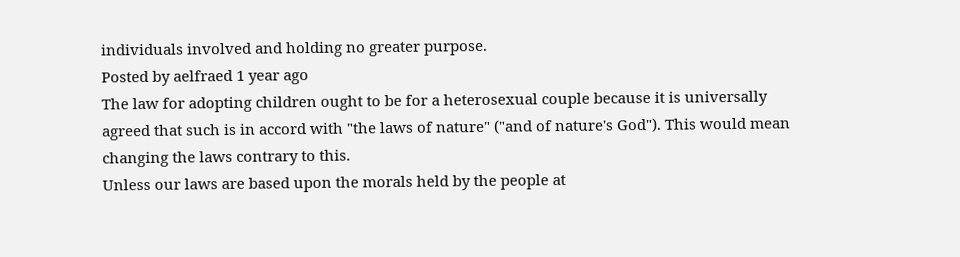individuals involved and holding no greater purpose.
Posted by aelfraed 1 year ago
The law for adopting children ought to be for a heterosexual couple because it is universally agreed that such is in accord with "the laws of nature" ("and of nature's God"). This would mean changing the laws contrary to this.
Unless our laws are based upon the morals held by the people at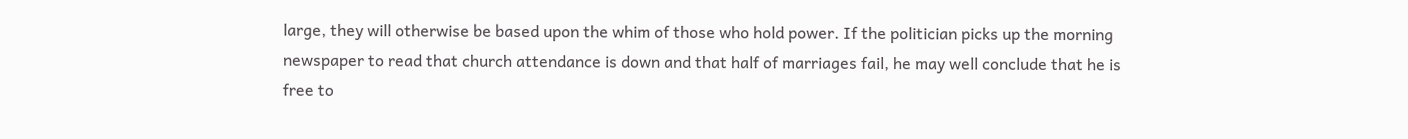large, they will otherwise be based upon the whim of those who hold power. If the politician picks up the morning newspaper to read that church attendance is down and that half of marriages fail, he may well conclude that he is free to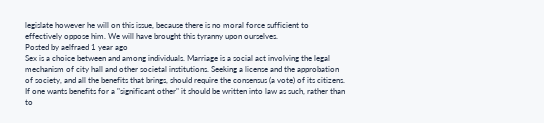legislate however he will on this issue, because there is no moral force sufficient to effectively oppose him. We will have brought this tyranny upon ourselves.
Posted by aelfraed 1 year ago
Sex is a choice between and among individuals. Marriage is a social act involving the legal mechanism of city hall and other societal institutions. Seeking a license and the approbation of society, and all the benefits that brings, should require the consensus (a vote) of its citizens.
If one wants benefits for a "significant other" it should be written into law as such, rather than to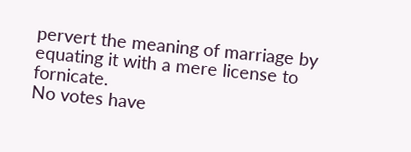pervert the meaning of marriage by equating it with a mere license to fornicate.
No votes have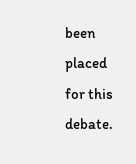been placed for this debate.